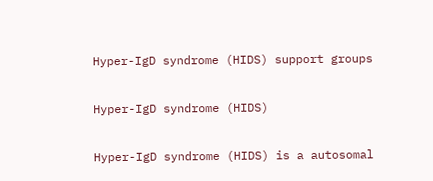Hyper-IgD syndrome (HIDS) support groups

Hyper-IgD syndrome (HIDS)

Hyper-IgD syndrome (HIDS) is a autosomal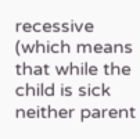recessive (which means that while the child is sick neither parent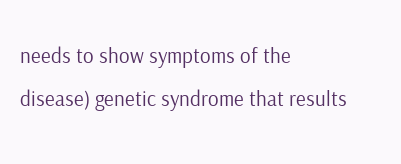needs to show symptoms of the disease) genetic syndrome that results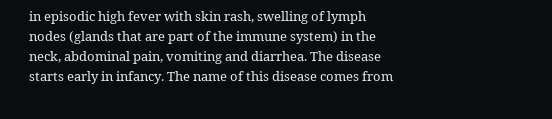in episodic high fever with skin rash, swelling of lymph nodes (glands that are part of the immune system) in the neck, abdominal pain, vomiting and diarrhea. The disease starts early in infancy. The name of this disease comes from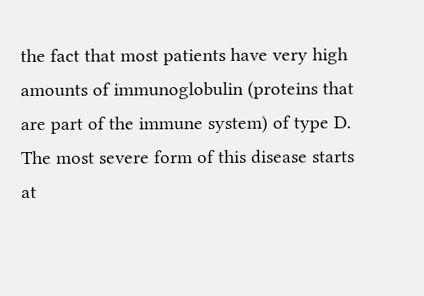the fact that most patients have very high amounts of immunoglobulin (proteins that are part of the immune system) of type D. The most severe form of this disease starts at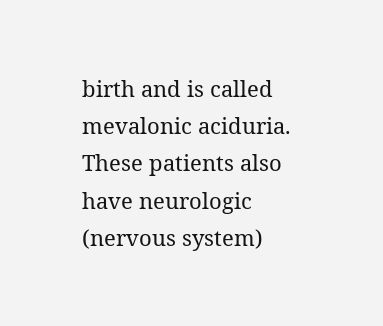birth and is called mevalonic aciduria. These patients also have neurologic (nervous system)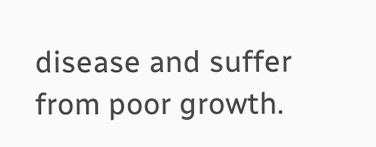disease and suffer from poor growth.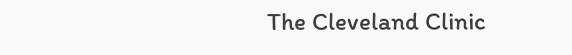The Cleveland Clinic